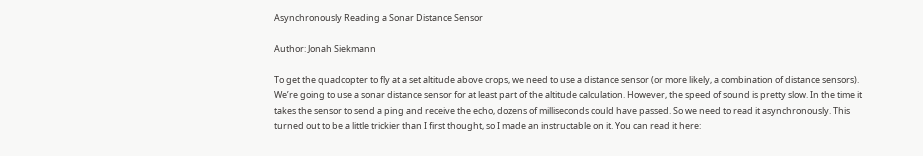Asynchronously Reading a Sonar Distance Sensor

Author: Jonah Siekmann

To get the quadcopter to fly at a set altitude above crops, we need to use a distance sensor (or more likely, a combination of distance sensors). We’re going to use a sonar distance sensor for at least part of the altitude calculation. However, the speed of sound is pretty slow. In the time it takes the sensor to send a ping and receive the echo, dozens of milliseconds could have passed. So we need to read it asynchronously. This turned out to be a little trickier than I first thought, so I made an instructable on it. You can read it here: